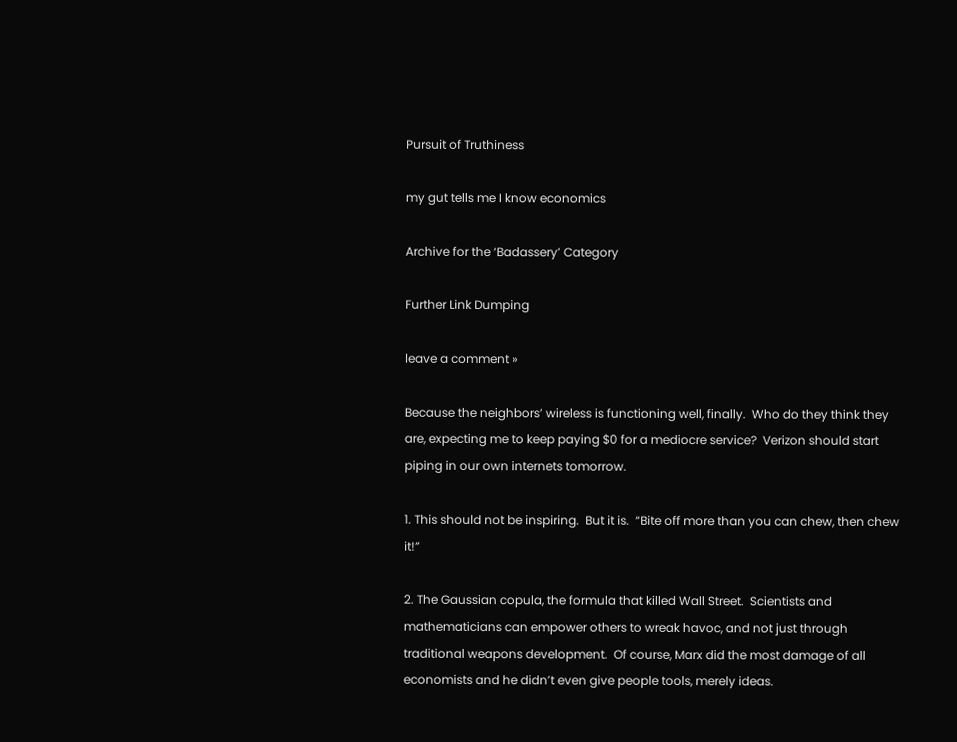Pursuit of Truthiness

my gut tells me I know economics

Archive for the ‘Badassery’ Category

Further Link Dumping

leave a comment »

Because the neighbors’ wireless is functioning well, finally.  Who do they think they are, expecting me to keep paying $0 for a mediocre service?  Verizon should start piping in our own internets tomorrow.

1. This should not be inspiring.  But it is.  “Bite off more than you can chew, then chew it!”

2. The Gaussian copula, the formula that killed Wall Street.  Scientists and mathematicians can empower others to wreak havoc, and not just through traditional weapons development.  Of course, Marx did the most damage of all economists and he didn’t even give people tools, merely ideas.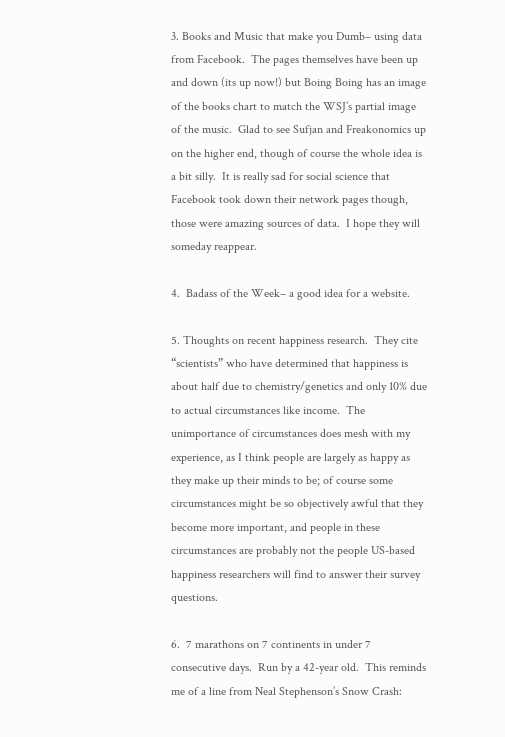3. Books and Music that make you Dumb– using data from Facebook.  The pages themselves have been up and down (its up now!) but Boing Boing has an image of the books chart to match the WSJ’s partial image of the music.  Glad to see Sufjan and Freakonomics up on the higher end, though of course the whole idea is a bit silly.  It is really sad for social science that Facebook took down their network pages though, those were amazing sources of data.  I hope they will someday reappear.

4.  Badass of the Week– a good idea for a website.

5. Thoughts on recent happiness research.  They cite “scientists” who have determined that happiness is about half due to chemistry/genetics and only 10% due to actual circumstances like income.  The unimportance of circumstances does mesh with my experience, as I think people are largely as happy as they make up their minds to be; of course some circumstances might be so objectively awful that they become more important, and people in these circumstances are probably not the people US-based happiness researchers will find to answer their survey questions.

6.  7 marathons on 7 continents in under 7 consecutive days.  Run by a 42-year old.  This reminds me of a line from Neal Stephenson’s Snow Crash: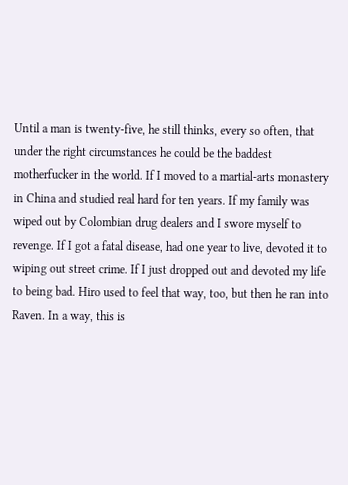Until a man is twenty-five, he still thinks, every so often, that under the right circumstances he could be the baddest motherfucker in the world. If I moved to a martial-arts monastery in China and studied real hard for ten years. If my family was wiped out by Colombian drug dealers and I swore myself to revenge. If I got a fatal disease, had one year to live, devoted it to wiping out street crime. If I just dropped out and devoted my life to being bad. Hiro used to feel that way, too, but then he ran into Raven. In a way, this is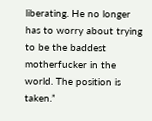liberating. He no longer has to worry about trying to be the baddest motherfucker in the world. The position is taken.”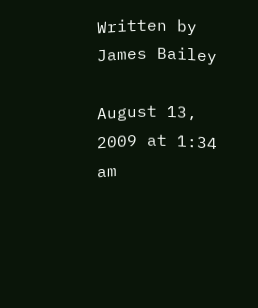Written by James Bailey

August 13, 2009 at 1:34 am